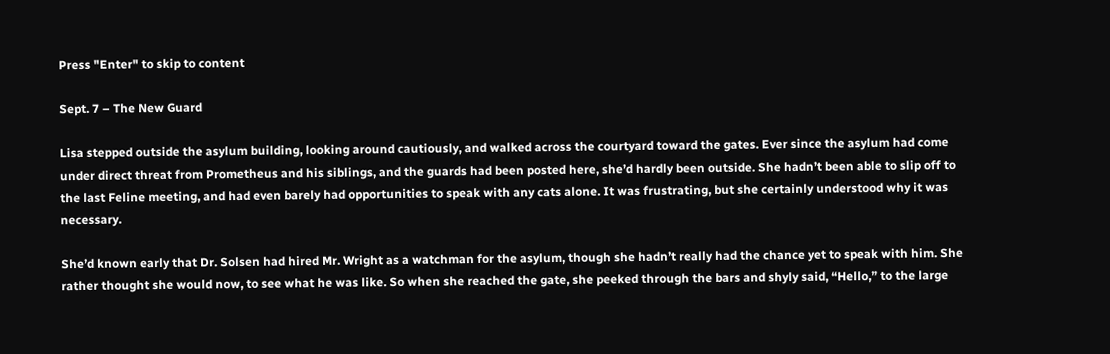Press "Enter" to skip to content

Sept. 7 – The New Guard

Lisa stepped outside the asylum building, looking around cautiously, and walked across the courtyard toward the gates. Ever since the asylum had come under direct threat from Prometheus and his siblings, and the guards had been posted here, she’d hardly been outside. She hadn’t been able to slip off to the last Feline meeting, and had even barely had opportunities to speak with any cats alone. It was frustrating, but she certainly understood why it was necessary.

She’d known early that Dr. Solsen had hired Mr. Wright as a watchman for the asylum, though she hadn’t really had the chance yet to speak with him. She rather thought she would now, to see what he was like. So when she reached the gate, she peeked through the bars and shyly said, “Hello,” to the large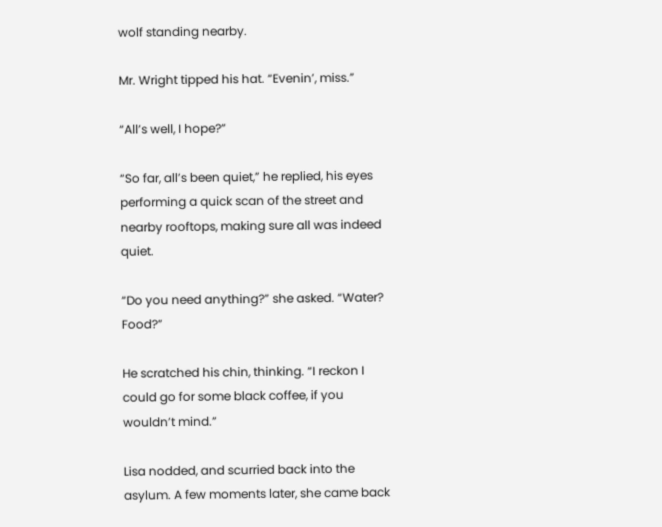wolf standing nearby.

Mr. Wright tipped his hat. “Evenin’, miss.”

“All’s well, I hope?”

“So far, all’s been quiet,” he replied, his eyes performing a quick scan of the street and nearby rooftops, making sure all was indeed quiet.

“Do you need anything?” she asked. “Water? Food?”

He scratched his chin, thinking. “I reckon I could go for some black coffee, if you wouldn’t mind.”

Lisa nodded, and scurried back into the asylum. A few moments later, she came back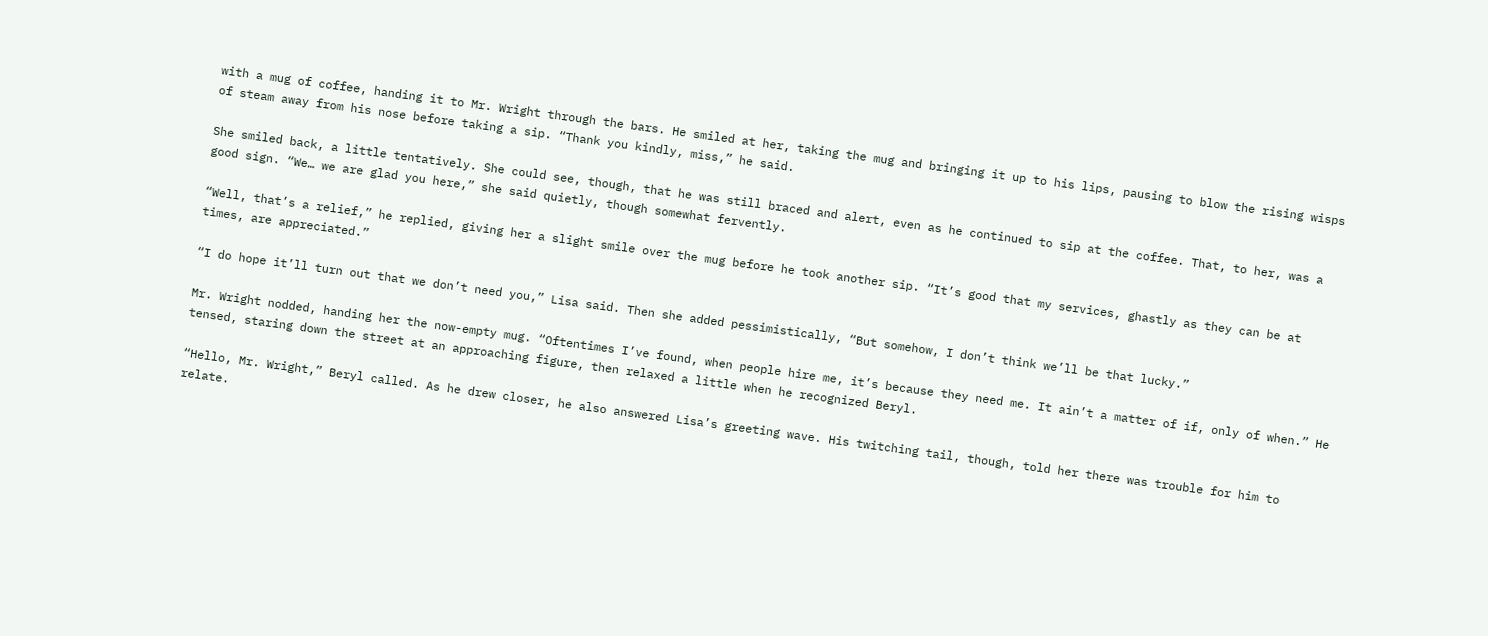with a mug of coffee, handing it to Mr. Wright through the bars. He smiled at her, taking the mug and bringing it up to his lips, pausing to blow the rising wisps of steam away from his nose before taking a sip. “Thank you kindly, miss,” he said.

She smiled back, a little tentatively. She could see, though, that he was still braced and alert, even as he continued to sip at the coffee. That, to her, was a good sign. “We… we are glad you here,” she said quietly, though somewhat fervently.

“Well, that’s a relief,” he replied, giving her a slight smile over the mug before he took another sip. “It’s good that my services, ghastly as they can be at times, are appreciated.”

“I do hope it’ll turn out that we don’t need you,” Lisa said. Then she added pessimistically, “But somehow, I don’t think we’ll be that lucky.”

Mr. Wright nodded, handing her the now-empty mug. “Oftentimes I’ve found, when people hire me, it’s because they need me. It ain’t a matter of if, only of when.” He tensed, staring down the street at an approaching figure, then relaxed a little when he recognized Beryl.

“Hello, Mr. Wright,” Beryl called. As he drew closer, he also answered Lisa’s greeting wave. His twitching tail, though, told her there was trouble for him to relate.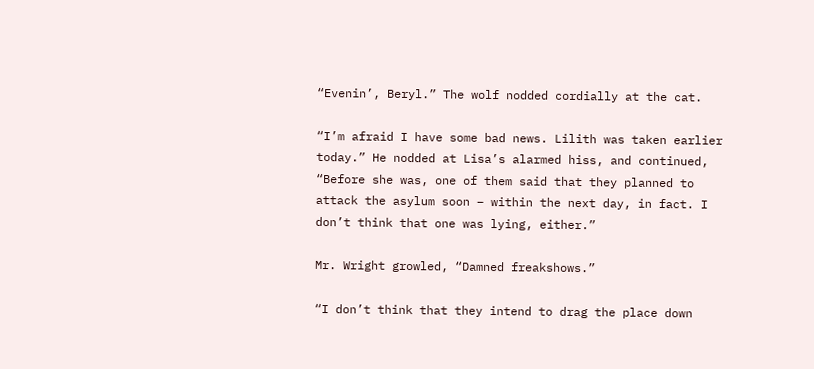“Evenin’, Beryl.” The wolf nodded cordially at the cat.

“I’m afraid I have some bad news. Lilith was taken earlier today.” He nodded at Lisa’s alarmed hiss, and continued, “Before she was, one of them said that they planned to attack the asylum soon – within the next day, in fact. I don’t think that one was lying, either.”

Mr. Wright growled, “Damned freakshows.”

“I don’t think that they intend to drag the place down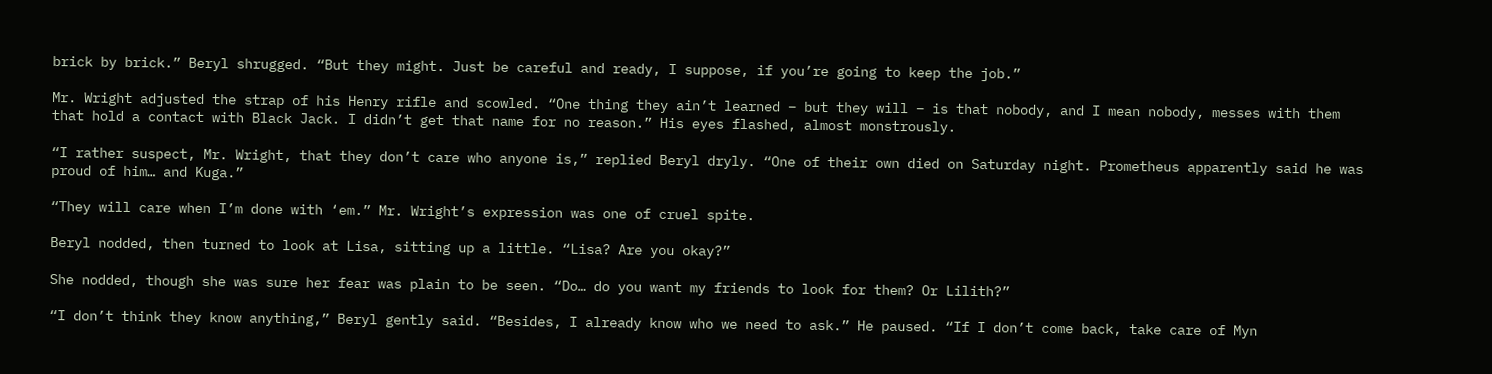brick by brick.” Beryl shrugged. “But they might. Just be careful and ready, I suppose, if you’re going to keep the job.”

Mr. Wright adjusted the strap of his Henry rifle and scowled. “One thing they ain’t learned – but they will – is that nobody, and I mean nobody, messes with them that hold a contact with Black Jack. I didn’t get that name for no reason.” His eyes flashed, almost monstrously.

“I rather suspect, Mr. Wright, that they don’t care who anyone is,” replied Beryl dryly. “One of their own died on Saturday night. Prometheus apparently said he was proud of him… and Kuga.”

“They will care when I’m done with ‘em.” Mr. Wright’s expression was one of cruel spite.

Beryl nodded, then turned to look at Lisa, sitting up a little. “Lisa? Are you okay?”

She nodded, though she was sure her fear was plain to be seen. “Do… do you want my friends to look for them? Or Lilith?”

“I don’t think they know anything,” Beryl gently said. “Besides, I already know who we need to ask.” He paused. “If I don’t come back, take care of Myn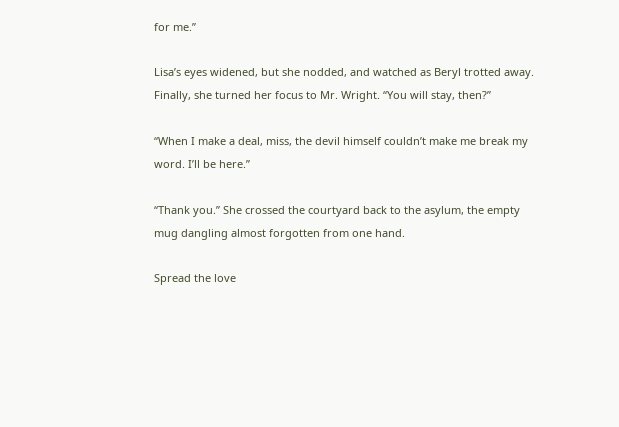for me.”

Lisa’s eyes widened, but she nodded, and watched as Beryl trotted away. Finally, she turned her focus to Mr. Wright. “You will stay, then?”

“When I make a deal, miss, the devil himself couldn’t make me break my word. I’ll be here.”

“Thank you.” She crossed the courtyard back to the asylum, the empty mug dangling almost forgotten from one hand.

Spread the love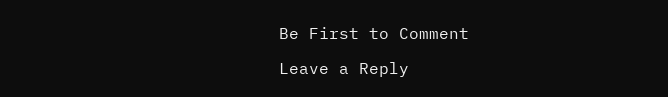Be First to Comment

Leave a Reply